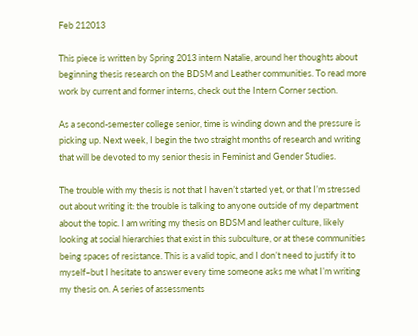Feb 212013

This piece is written by Spring 2013 intern Natalie, around her thoughts about beginning thesis research on the BDSM and Leather communities. To read more work by current and former interns, check out the Intern Corner section.

As a second-semester college senior, time is winding down and the pressure is picking up. Next week, I begin the two straight months of research and writing that will be devoted to my senior thesis in Feminist and Gender Studies.

The trouble with my thesis is not that I haven’t started yet, or that I’m stressed out about writing it: the trouble is talking to anyone outside of my department about the topic. I am writing my thesis on BDSM and leather culture, likely looking at social hierarchies that exist in this subculture, or at these communities being spaces of resistance. This is a valid topic, and I don’t need to justify it to myself–but I hesitate to answer every time someone asks me what I’m writing my thesis on. A series of assessments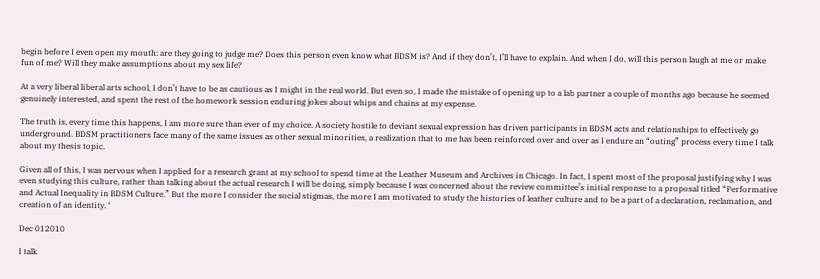begin before I even open my mouth: are they going to judge me? Does this person even know what BDSM is? And if they don’t, I’ll have to explain. And when I do, will this person laugh at me or make fun of me? Will they make assumptions about my sex life?

At a very liberal liberal arts school, I don’t have to be as cautious as I might in the real world. But even so, I made the mistake of opening up to a lab partner a couple of months ago because he seemed genuinely interested, and spent the rest of the homework session enduring jokes about whips and chains at my expense.

The truth is, every time this happens, I am more sure than ever of my choice. A society hostile to deviant sexual expression has driven participants in BDSM acts and relationships to effectively go underground. BDSM practitioners face many of the same issues as other sexual minorities, a realization that to me has been reinforced over and over as I endure an “outing” process every time I talk about my thesis topic.

Given all of this, I was nervous when I applied for a research grant at my school to spend time at the Leather Museum and Archives in Chicago. In fact, I spent most of the proposal justifying why I was even studying this culture, rather than talking about the actual research I will be doing, simply because I was concerned about the review committee’s initial response to a proposal titled “Performative and Actual Inequality in BDSM Culture.” But the more I consider the social stigmas, the more I am motivated to study the histories of leather culture and to be a part of a declaration, reclamation, and creation of an identity. ‘

Dec 012010

I talk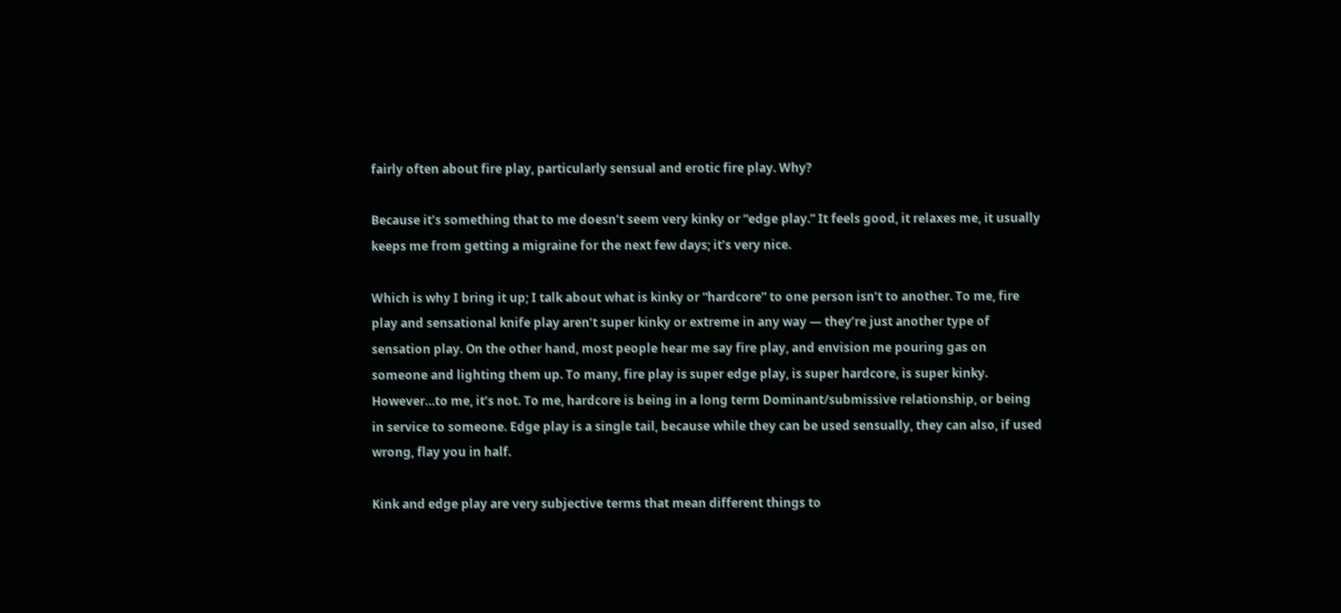fairly often about fire play, particularly sensual and erotic fire play. Why?

Because it’s something that to me doesn’t seem very kinky or “edge play.” It feels good, it relaxes me, it usually keeps me from getting a migraine for the next few days; it’s very nice.

Which is why I bring it up; I talk about what is kinky or “hardcore” to one person isn’t to another. To me, fire play and sensational knife play aren’t super kinky or extreme in any way — they’re just another type of sensation play. On the other hand, most people hear me say fire play, and envision me pouring gas on someone and lighting them up. To many, fire play is super edge play, is super hardcore, is super kinky. However…to me, it’s not. To me, hardcore is being in a long term Dominant/submissive relationship, or being in service to someone. Edge play is a single tail, because while they can be used sensually, they can also, if used wrong, flay you in half.

Kink and edge play are very subjective terms that mean different things to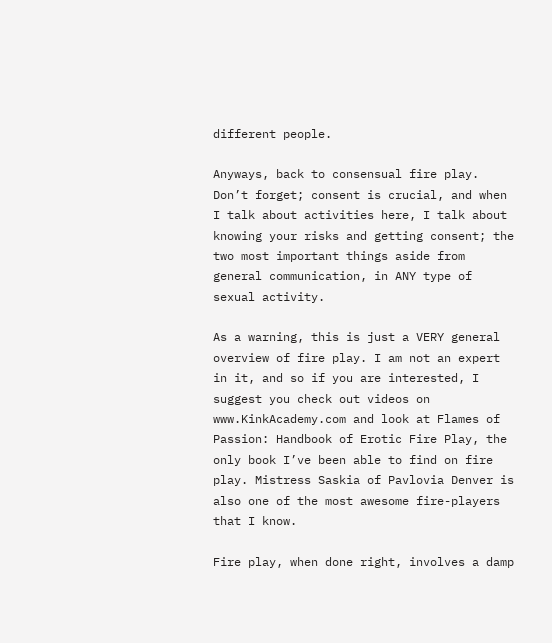different people.

Anyways, back to consensual fire play. Don’t forget; consent is crucial, and when I talk about activities here, I talk about knowing your risks and getting consent; the two most important things aside from general communication, in ANY type of sexual activity.

As a warning, this is just a VERY general overview of fire play. I am not an expert in it, and so if you are interested, I suggest you check out videos on www.KinkAcademy.com and look at Flames of Passion: Handbook of Erotic Fire Play, the only book I’ve been able to find on fire play. Mistress Saskia of Pavlovia Denver is also one of the most awesome fire-players that I know.

Fire play, when done right, involves a damp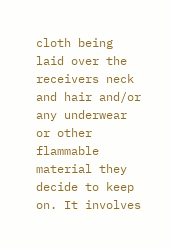cloth being laid over the receivers neck and hair and/or any underwear or other flammable material they decide to keep on. It involves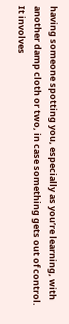having someone spotting you, especially as you’re learning, with another damp cloth or two, in case something gets out of control. It involves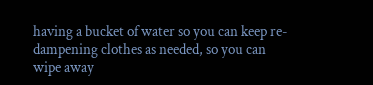having a bucket of water so you can keep re-dampening clothes as needed, so you can wipe away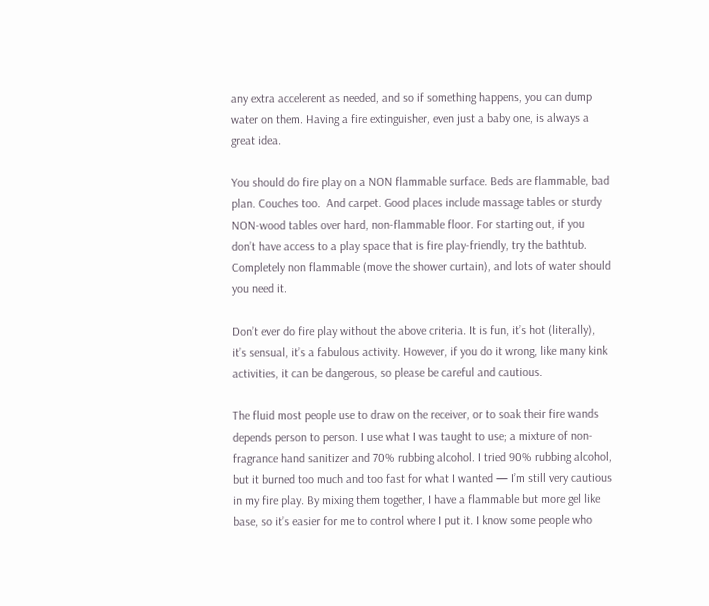any extra accelerent as needed, and so if something happens, you can dump water on them. Having a fire extinguisher, even just a baby one, is always a great idea.

You should do fire play on a NON flammable surface. Beds are flammable, bad plan. Couches too.  And carpet. Good places include massage tables or sturdy NON-wood tables over hard, non-flammable floor. For starting out, if you don’t have access to a play space that is fire play-friendly, try the bathtub. Completely non flammable (move the shower curtain), and lots of water should you need it.

Don’t ever do fire play without the above criteria. It is fun, it’s hot (literally), it’s sensual, it’s a fabulous activity. However, if you do it wrong, like many kink activities, it can be dangerous, so please be careful and cautious.

The fluid most people use to draw on the receiver, or to soak their fire wands depends person to person. I use what I was taught to use; a mixture of non-fragrance hand sanitizer and 70% rubbing alcohol. I tried 90% rubbing alcohol, but it burned too much and too fast for what I wanted — I’m still very cautious in my fire play. By mixing them together, I have a flammable but more gel like base, so it’s easier for me to control where I put it. I know some people who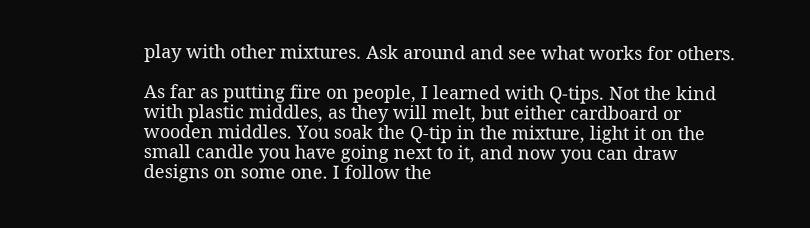play with other mixtures. Ask around and see what works for others.

As far as putting fire on people, I learned with Q-tips. Not the kind with plastic middles, as they will melt, but either cardboard or wooden middles. You soak the Q-tip in the mixture, light it on the small candle you have going next to it, and now you can draw designs on some one. I follow the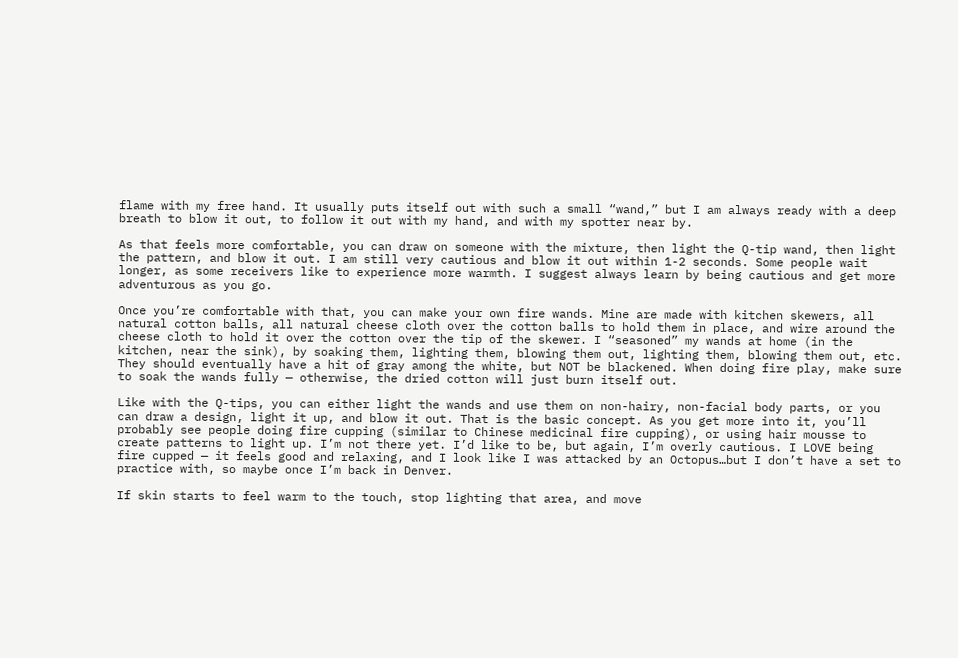flame with my free hand. It usually puts itself out with such a small “wand,” but I am always ready with a deep breath to blow it out, to follow it out with my hand, and with my spotter near by.

As that feels more comfortable, you can draw on someone with the mixture, then light the Q-tip wand, then light the pattern, and blow it out. I am still very cautious and blow it out within 1-2 seconds. Some people wait longer, as some receivers like to experience more warmth. I suggest always learn by being cautious and get more adventurous as you go.

Once you’re comfortable with that, you can make your own fire wands. Mine are made with kitchen skewers, all natural cotton balls, all natural cheese cloth over the cotton balls to hold them in place, and wire around the cheese cloth to hold it over the cotton over the tip of the skewer. I “seasoned” my wands at home (in the kitchen, near the sink), by soaking them, lighting them, blowing them out, lighting them, blowing them out, etc. They should eventually have a hit of gray among the white, but NOT be blackened. When doing fire play, make sure to soak the wands fully — otherwise, the dried cotton will just burn itself out.

Like with the Q-tips, you can either light the wands and use them on non-hairy, non-facial body parts, or you can draw a design, light it up, and blow it out. That is the basic concept. As you get more into it, you’ll probably see people doing fire cupping (similar to Chinese medicinal fire cupping), or using hair mousse to create patterns to light up. I’m not there yet. I’d like to be, but again, I’m overly cautious. I LOVE being fire cupped — it feels good and relaxing, and I look like I was attacked by an Octopus…but I don’t have a set to practice with, so maybe once I’m back in Denver.

If skin starts to feel warm to the touch, stop lighting that area, and move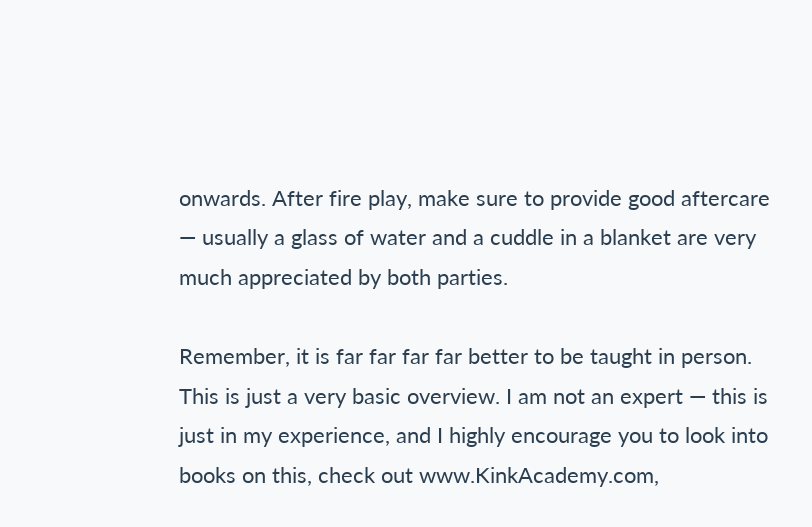onwards. After fire play, make sure to provide good aftercare — usually a glass of water and a cuddle in a blanket are very much appreciated by both parties.

Remember, it is far far far far better to be taught in person. This is just a very basic overview. I am not an expert — this is just in my experience, and I highly encourage you to look into books on this, check out www.KinkAcademy.com,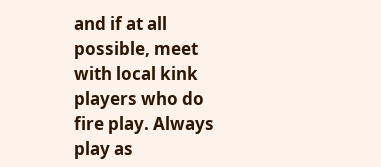and if at all possible, meet with local kink players who do fire play. Always play as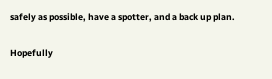safely as possible, have a spotter, and a back up plan.

Hopefully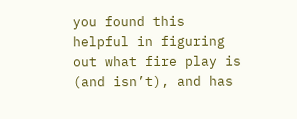you found this helpful in figuring out what fire play is (and isn’t), and has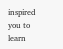inspired you to learn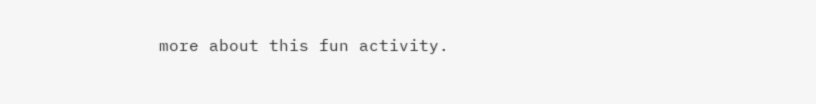more about this fun activity.